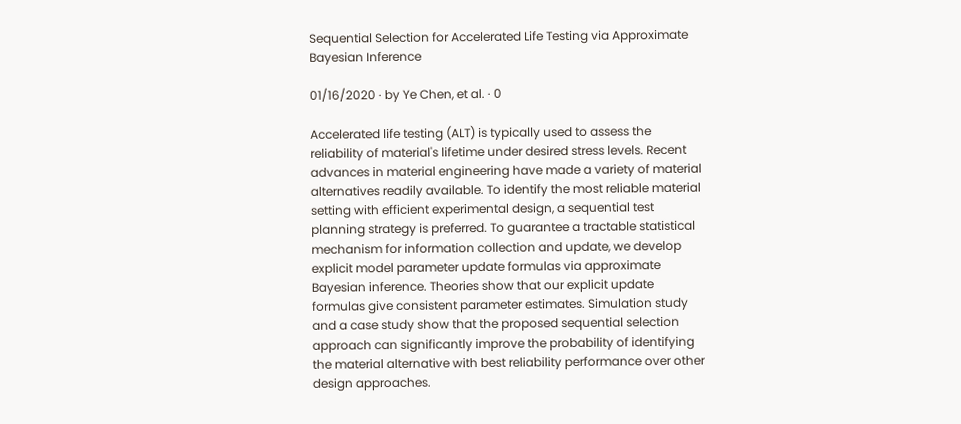Sequential Selection for Accelerated Life Testing via Approximate Bayesian Inference

01/16/2020 ∙ by Ye Chen, et al. ∙ 0

Accelerated life testing (ALT) is typically used to assess the reliability of material's lifetime under desired stress levels. Recent advances in material engineering have made a variety of material alternatives readily available. To identify the most reliable material setting with efficient experimental design, a sequential test planning strategy is preferred. To guarantee a tractable statistical mechanism for information collection and update, we develop explicit model parameter update formulas via approximate Bayesian inference. Theories show that our explicit update formulas give consistent parameter estimates. Simulation study and a case study show that the proposed sequential selection approach can significantly improve the probability of identifying the material alternative with best reliability performance over other design approaches.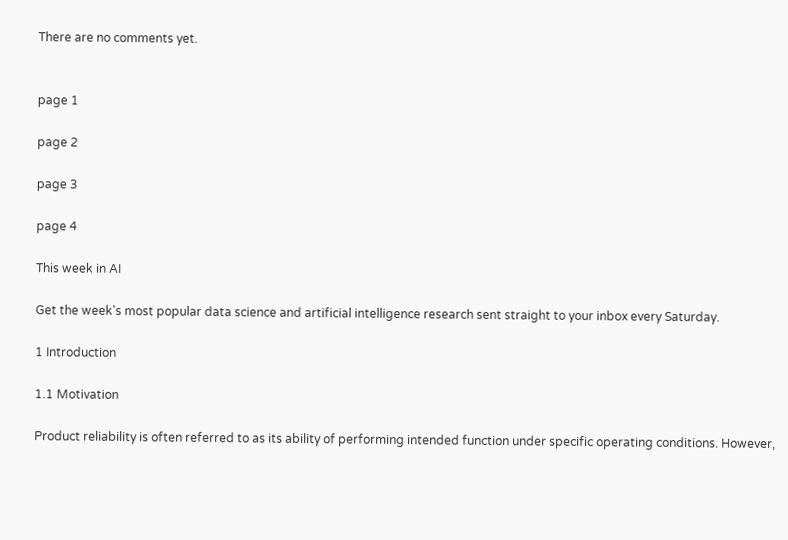There are no comments yet.


page 1

page 2

page 3

page 4

This week in AI

Get the week's most popular data science and artificial intelligence research sent straight to your inbox every Saturday.

1 Introduction

1.1 Motivation

Product reliability is often referred to as its ability of performing intended function under specific operating conditions. However,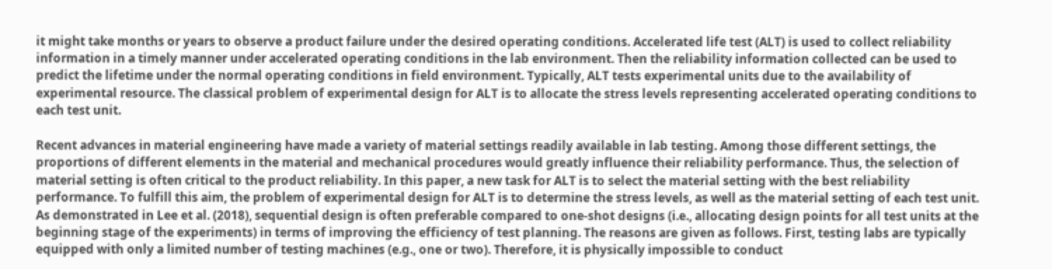it might take months or years to observe a product failure under the desired operating conditions. Accelerated life test (ALT) is used to collect reliability information in a timely manner under accelerated operating conditions in the lab environment. Then the reliability information collected can be used to predict the lifetime under the normal operating conditions in field environment. Typically, ALT tests experimental units due to the availability of experimental resource. The classical problem of experimental design for ALT is to allocate the stress levels representing accelerated operating conditions to each test unit.

Recent advances in material engineering have made a variety of material settings readily available in lab testing. Among those different settings, the proportions of different elements in the material and mechanical procedures would greatly influence their reliability performance. Thus, the selection of material setting is often critical to the product reliability. In this paper, a new task for ALT is to select the material setting with the best reliability performance. To fulfill this aim, the problem of experimental design for ALT is to determine the stress levels, as well as the material setting of each test unit. As demonstrated in Lee et al. (2018), sequential design is often preferable compared to one-shot designs (i.e., allocating design points for all test units at the beginning stage of the experiments) in terms of improving the efficiency of test planning. The reasons are given as follows. First, testing labs are typically equipped with only a limited number of testing machines (e.g., one or two). Therefore, it is physically impossible to conduct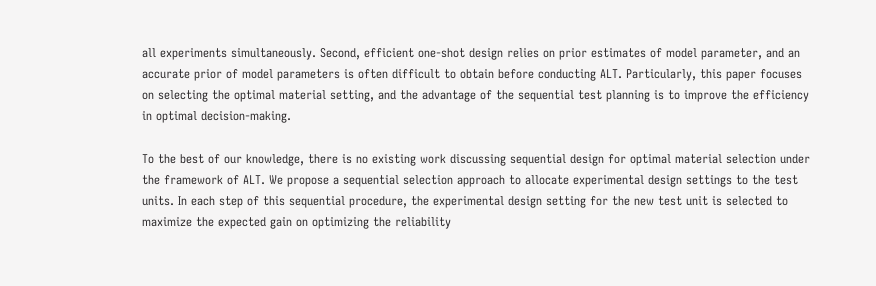all experiments simultaneously. Second, efficient one-shot design relies on prior estimates of model parameter, and an accurate prior of model parameters is often difficult to obtain before conducting ALT. Particularly, this paper focuses on selecting the optimal material setting, and the advantage of the sequential test planning is to improve the efficiency in optimal decision-making.

To the best of our knowledge, there is no existing work discussing sequential design for optimal material selection under the framework of ALT. We propose a sequential selection approach to allocate experimental design settings to the test units. In each step of this sequential procedure, the experimental design setting for the new test unit is selected to maximize the expected gain on optimizing the reliability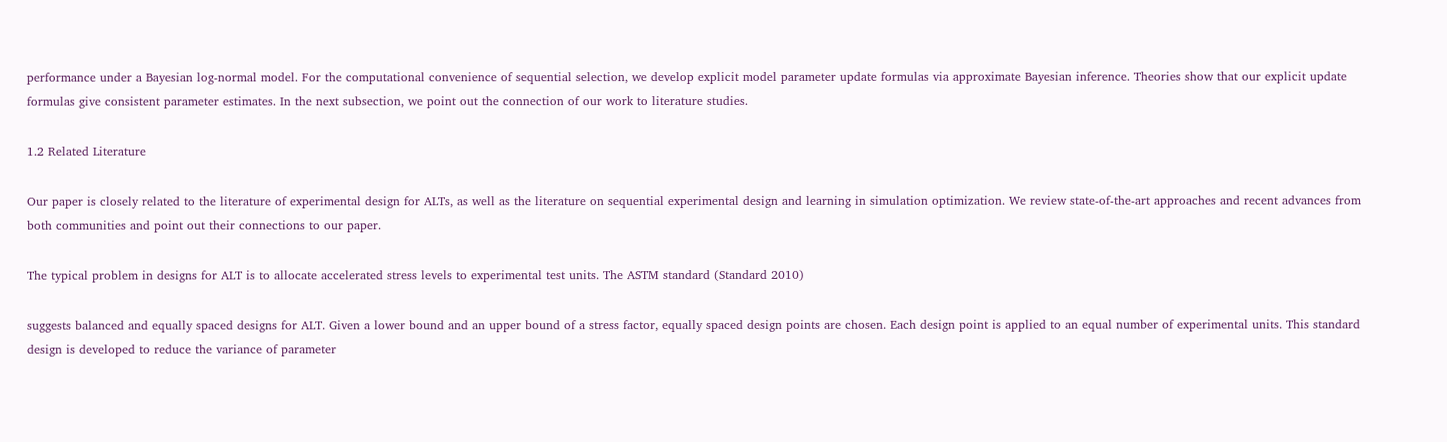performance under a Bayesian log-normal model. For the computational convenience of sequential selection, we develop explicit model parameter update formulas via approximate Bayesian inference. Theories show that our explicit update formulas give consistent parameter estimates. In the next subsection, we point out the connection of our work to literature studies.

1.2 Related Literature

Our paper is closely related to the literature of experimental design for ALTs, as well as the literature on sequential experimental design and learning in simulation optimization. We review state-of-the-art approaches and recent advances from both communities and point out their connections to our paper.

The typical problem in designs for ALT is to allocate accelerated stress levels to experimental test units. The ASTM standard (Standard 2010)

suggests balanced and equally spaced designs for ALT. Given a lower bound and an upper bound of a stress factor, equally spaced design points are chosen. Each design point is applied to an equal number of experimental units. This standard design is developed to reduce the variance of parameter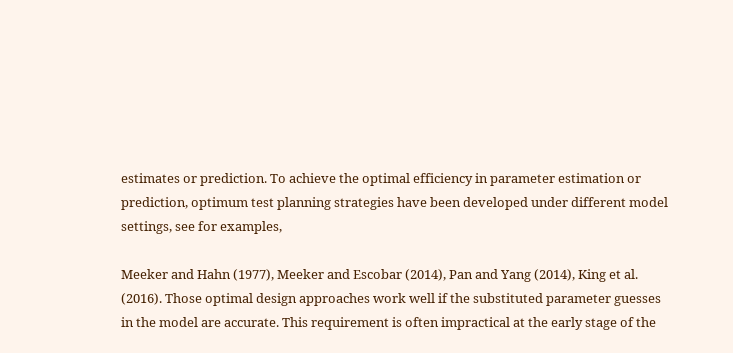estimates or prediction. To achieve the optimal efficiency in parameter estimation or prediction, optimum test planning strategies have been developed under different model settings, see for examples,

Meeker and Hahn (1977), Meeker and Escobar (2014), Pan and Yang (2014), King et al. (2016). Those optimal design approaches work well if the substituted parameter guesses in the model are accurate. This requirement is often impractical at the early stage of the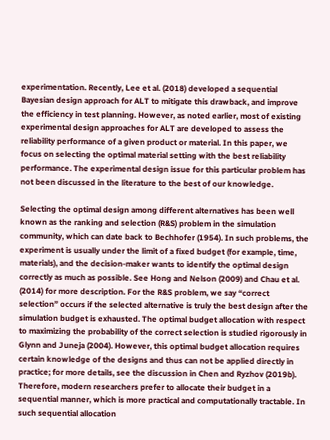experimentation. Recently, Lee et al. (2018) developed a sequential Bayesian design approach for ALT to mitigate this drawback, and improve the efficiency in test planning. However, as noted earlier, most of existing experimental design approaches for ALT are developed to assess the reliability performance of a given product or material. In this paper, we focus on selecting the optimal material setting with the best reliability performance. The experimental design issue for this particular problem has not been discussed in the literature to the best of our knowledge.

Selecting the optimal design among different alternatives has been well known as the ranking and selection (R&S) problem in the simulation community, which can date back to Bechhofer (1954). In such problems, the experiment is usually under the limit of a fixed budget (for example, time, materials), and the decision-maker wants to identify the optimal design correctly as much as possible. See Hong and Nelson (2009) and Chau et al. (2014) for more description. For the R&S problem, we say “correct selection” occurs if the selected alternative is truly the best design after the simulation budget is exhausted. The optimal budget allocation with respect to maximizing the probability of the correct selection is studied rigorously in Glynn and Juneja (2004). However, this optimal budget allocation requires certain knowledge of the designs and thus can not be applied directly in practice; for more details, see the discussion in Chen and Ryzhov (2019b). Therefore, modern researchers prefer to allocate their budget in a sequential manner, which is more practical and computationally tractable. In such sequential allocation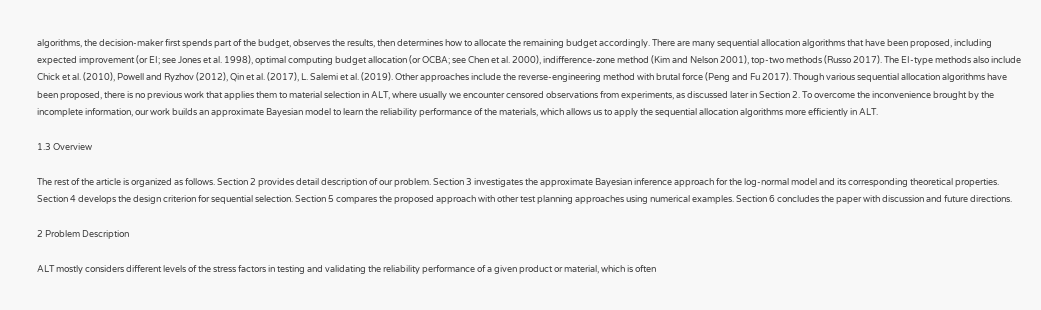algorithms, the decision-maker first spends part of the budget, observes the results, then determines how to allocate the remaining budget accordingly. There are many sequential allocation algorithms that have been proposed, including expected improvement (or EI; see Jones et al. 1998), optimal computing budget allocation (or OCBA; see Chen et al. 2000), indifference-zone method (Kim and Nelson 2001), top-two methods (Russo 2017). The EI-type methods also include Chick et al. (2010), Powell and Ryzhov (2012), Qin et al. (2017), L. Salemi et al. (2019). Other approaches include the reverse-engineering method with brutal force (Peng and Fu 2017). Though various sequential allocation algorithms have been proposed, there is no previous work that applies them to material selection in ALT, where usually we encounter censored observations from experiments, as discussed later in Section 2. To overcome the inconvenience brought by the incomplete information, our work builds an approximate Bayesian model to learn the reliability performance of the materials, which allows us to apply the sequential allocation algorithms more efficiently in ALT.

1.3 Overview

The rest of the article is organized as follows. Section 2 provides detail description of our problem. Section 3 investigates the approximate Bayesian inference approach for the log-normal model and its corresponding theoretical properties. Section 4 develops the design criterion for sequential selection. Section 5 compares the proposed approach with other test planning approaches using numerical examples. Section 6 concludes the paper with discussion and future directions.

2 Problem Description

ALT mostly considers different levels of the stress factors in testing and validating the reliability performance of a given product or material, which is often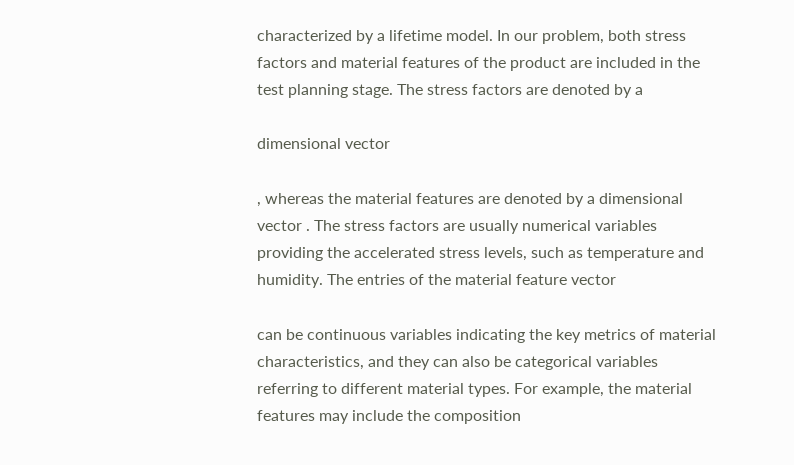characterized by a lifetime model. In our problem, both stress factors and material features of the product are included in the test planning stage. The stress factors are denoted by a

dimensional vector

, whereas the material features are denoted by a dimensional vector . The stress factors are usually numerical variables providing the accelerated stress levels, such as temperature and humidity. The entries of the material feature vector

can be continuous variables indicating the key metrics of material characteristics, and they can also be categorical variables referring to different material types. For example, the material features may include the composition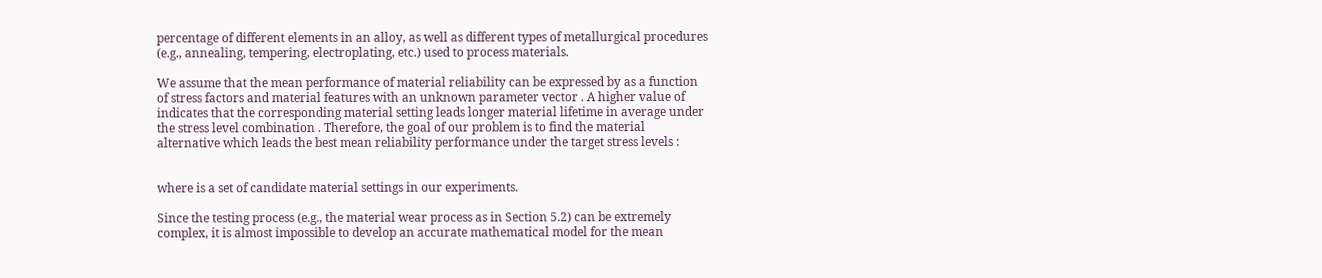percentage of different elements in an alloy, as well as different types of metallurgical procedures (e.g., annealing, tempering, electroplating, etc.) used to process materials.

We assume that the mean performance of material reliability can be expressed by as a function of stress factors and material features with an unknown parameter vector . A higher value of indicates that the corresponding material setting leads longer material lifetime in average under the stress level combination . Therefore, the goal of our problem is to find the material alternative which leads the best mean reliability performance under the target stress levels :


where is a set of candidate material settings in our experiments.

Since the testing process (e.g., the material wear process as in Section 5.2) can be extremely complex, it is almost impossible to develop an accurate mathematical model for the mean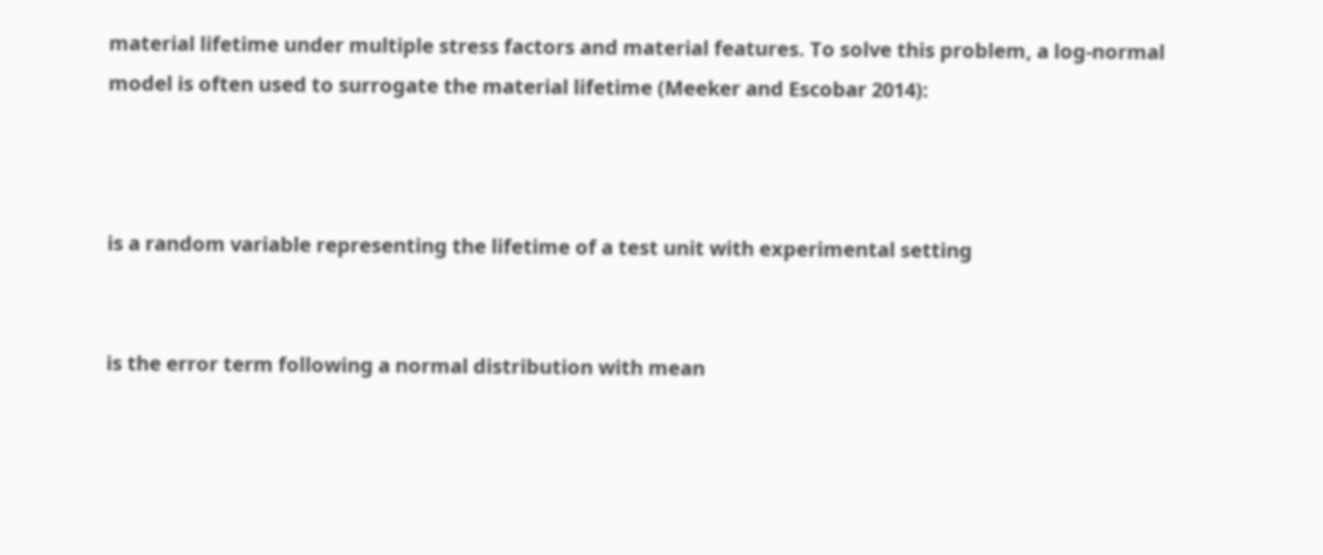material lifetime under multiple stress factors and material features. To solve this problem, a log-normal model is often used to surrogate the material lifetime (Meeker and Escobar 2014):



is a random variable representing the lifetime of a test unit with experimental setting


is the error term following a normal distribution with mean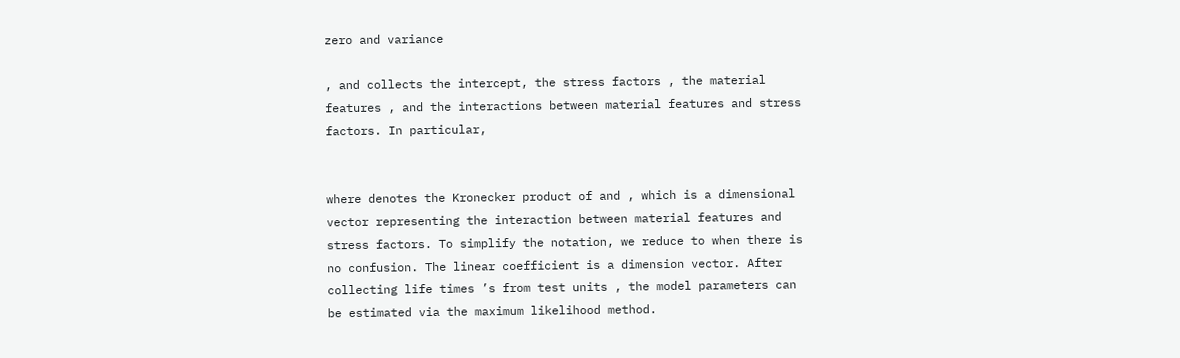zero and variance

, and collects the intercept, the stress factors , the material features , and the interactions between material features and stress factors. In particular,


where denotes the Kronecker product of and , which is a dimensional vector representing the interaction between material features and stress factors. To simplify the notation, we reduce to when there is no confusion. The linear coefficient is a dimension vector. After collecting life times ’s from test units , the model parameters can be estimated via the maximum likelihood method.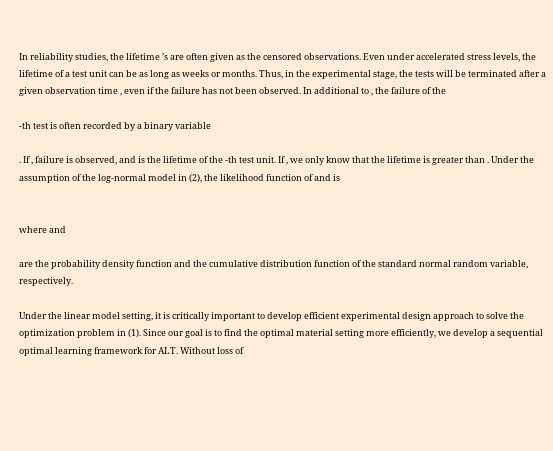In reliability studies, the lifetime ’s are often given as the censored observations. Even under accelerated stress levels, the lifetime of a test unit can be as long as weeks or months. Thus, in the experimental stage, the tests will be terminated after a given observation time , even if the failure has not been observed. In additional to , the failure of the

-th test is often recorded by a binary variable

. If , failure is observed, and is the lifetime of the -th test unit. If , we only know that the lifetime is greater than . Under the assumption of the log-normal model in (2), the likelihood function of and is


where and

are the probability density function and the cumulative distribution function of the standard normal random variable, respectively.

Under the linear model setting, it is critically important to develop efficient experimental design approach to solve the optimization problem in (1). Since our goal is to find the optimal material setting more efficiently, we develop a sequential optimal learning framework for ALT. Without loss of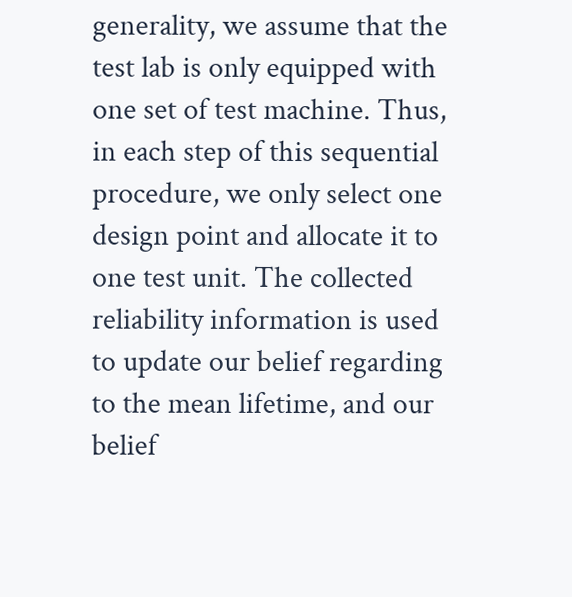generality, we assume that the test lab is only equipped with one set of test machine. Thus, in each step of this sequential procedure, we only select one design point and allocate it to one test unit. The collected reliability information is used to update our belief regarding to the mean lifetime, and our belief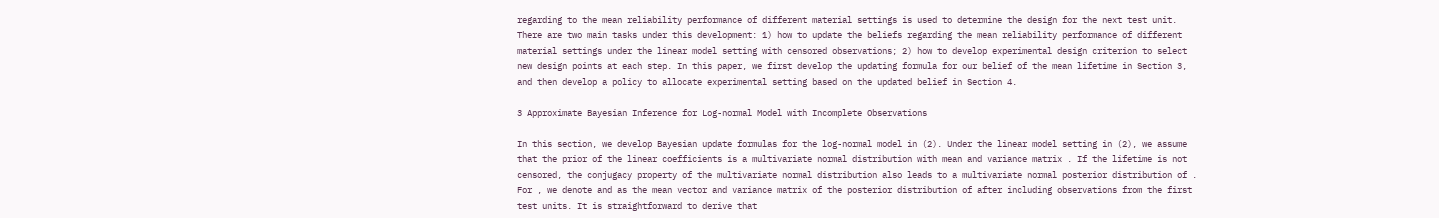regarding to the mean reliability performance of different material settings is used to determine the design for the next test unit. There are two main tasks under this development: 1) how to update the beliefs regarding the mean reliability performance of different material settings under the linear model setting with censored observations; 2) how to develop experimental design criterion to select new design points at each step. In this paper, we first develop the updating formula for our belief of the mean lifetime in Section 3, and then develop a policy to allocate experimental setting based on the updated belief in Section 4.

3 Approximate Bayesian Inference for Log-normal Model with Incomplete Observations

In this section, we develop Bayesian update formulas for the log-normal model in (2). Under the linear model setting in (2), we assume that the prior of the linear coefficients is a multivariate normal distribution with mean and variance matrix . If the lifetime is not censored, the conjugacy property of the multivariate normal distribution also leads to a multivariate normal posterior distribution of . For , we denote and as the mean vector and variance matrix of the posterior distribution of after including observations from the first test units. It is straightforward to derive that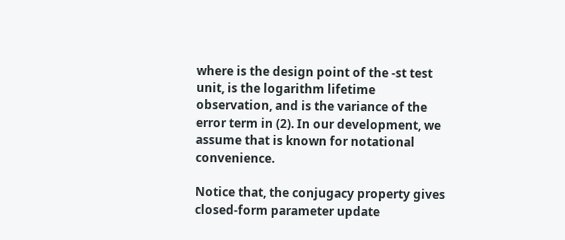where is the design point of the -st test unit, is the logarithm lifetime observation, and is the variance of the error term in (2). In our development, we assume that is known for notational convenience.

Notice that, the conjugacy property gives closed-form parameter update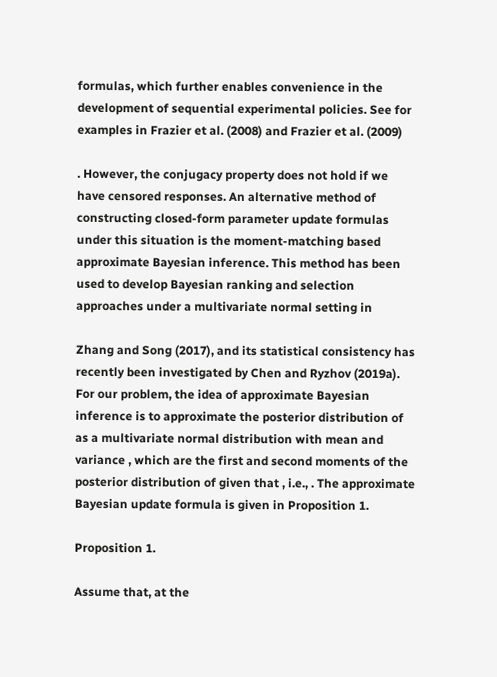formulas, which further enables convenience in the development of sequential experimental policies. See for examples in Frazier et al. (2008) and Frazier et al. (2009)

. However, the conjugacy property does not hold if we have censored responses. An alternative method of constructing closed-form parameter update formulas under this situation is the moment-matching based approximate Bayesian inference. This method has been used to develop Bayesian ranking and selection approaches under a multivariate normal setting in

Zhang and Song (2017), and its statistical consistency has recently been investigated by Chen and Ryzhov (2019a). For our problem, the idea of approximate Bayesian inference is to approximate the posterior distribution of as a multivariate normal distribution with mean and variance , which are the first and second moments of the posterior distribution of given that , i.e., . The approximate Bayesian update formula is given in Proposition 1.

Proposition 1.

Assume that, at the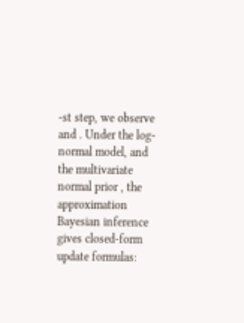-st step, we observe and . Under the log-normal model, and the multivariate normal prior , the approximation Bayesian inference gives closed-form update formulas: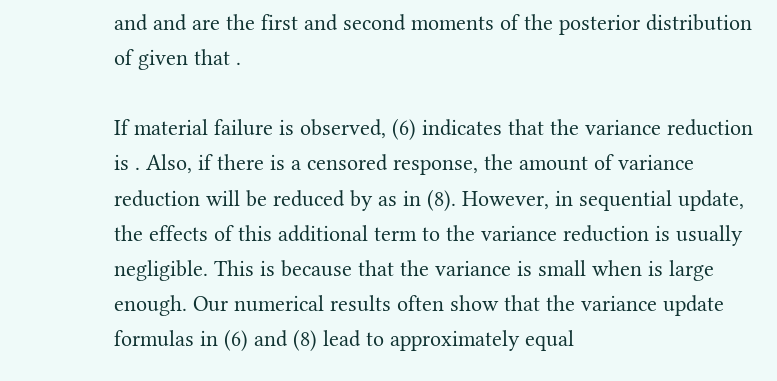and and are the first and second moments of the posterior distribution of given that .

If material failure is observed, (6) indicates that the variance reduction is . Also, if there is a censored response, the amount of variance reduction will be reduced by as in (8). However, in sequential update, the effects of this additional term to the variance reduction is usually negligible. This is because that the variance is small when is large enough. Our numerical results often show that the variance update formulas in (6) and (8) lead to approximately equal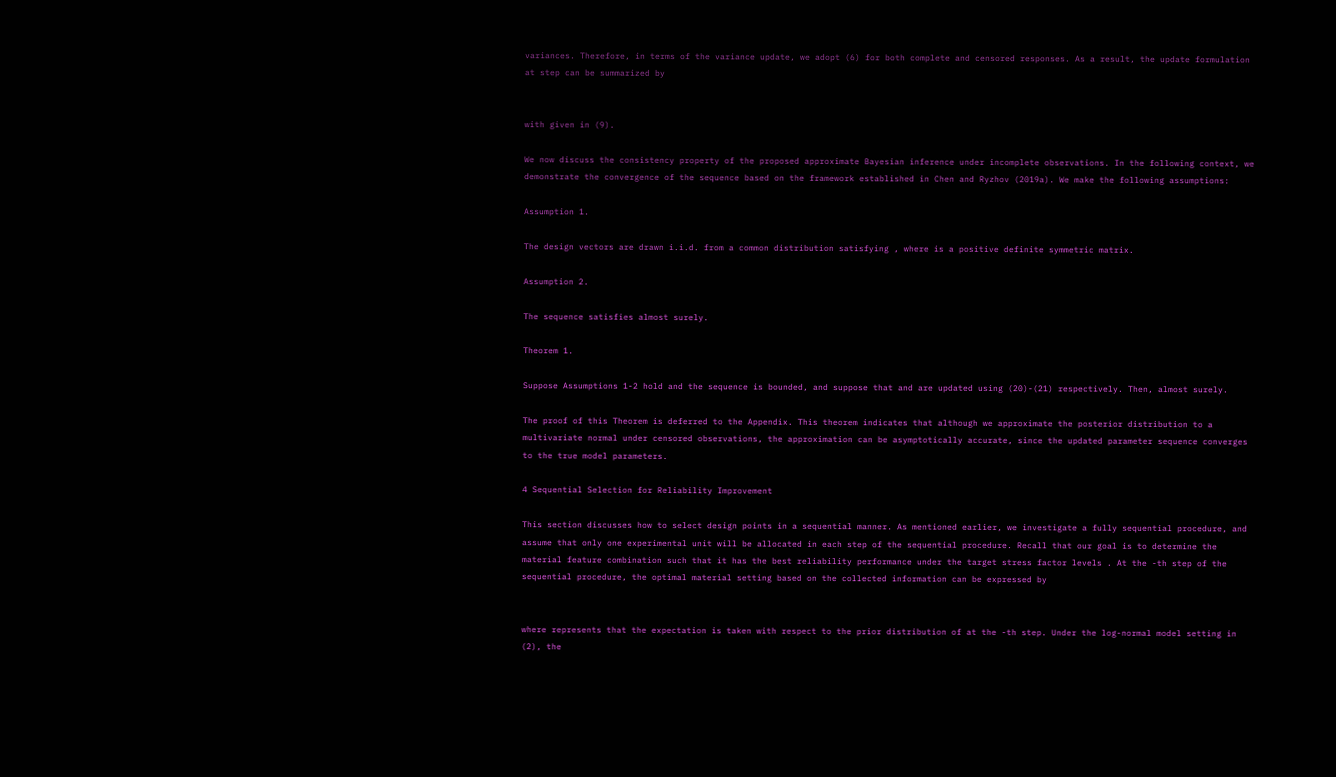variances. Therefore, in terms of the variance update, we adopt (6) for both complete and censored responses. As a result, the update formulation at step can be summarized by


with given in (9).

We now discuss the consistency property of the proposed approximate Bayesian inference under incomplete observations. In the following context, we demonstrate the convergence of the sequence based on the framework established in Chen and Ryzhov (2019a). We make the following assumptions:

Assumption 1.

The design vectors are drawn i.i.d. from a common distribution satisfying , where is a positive definite symmetric matrix.

Assumption 2.

The sequence satisfies almost surely.

Theorem 1.

Suppose Assumptions 1-2 hold and the sequence is bounded, and suppose that and are updated using (20)-(21) respectively. Then, almost surely.

The proof of this Theorem is deferred to the Appendix. This theorem indicates that although we approximate the posterior distribution to a multivariate normal under censored observations, the approximation can be asymptotically accurate, since the updated parameter sequence converges to the true model parameters.

4 Sequential Selection for Reliability Improvement

This section discusses how to select design points in a sequential manner. As mentioned earlier, we investigate a fully sequential procedure, and assume that only one experimental unit will be allocated in each step of the sequential procedure. Recall that our goal is to determine the material feature combination such that it has the best reliability performance under the target stress factor levels . At the -th step of the sequential procedure, the optimal material setting based on the collected information can be expressed by


where represents that the expectation is taken with respect to the prior distribution of at the -th step. Under the log-normal model setting in (2), the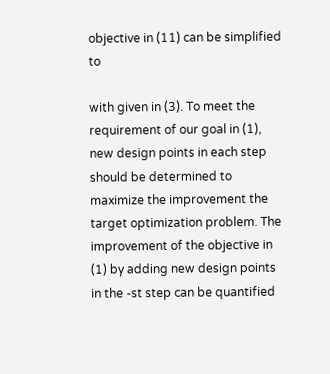objective in (11) can be simplified to

with given in (3). To meet the requirement of our goal in (1), new design points in each step should be determined to maximize the improvement the target optimization problem. The improvement of the objective in (1) by adding new design points in the -st step can be quantified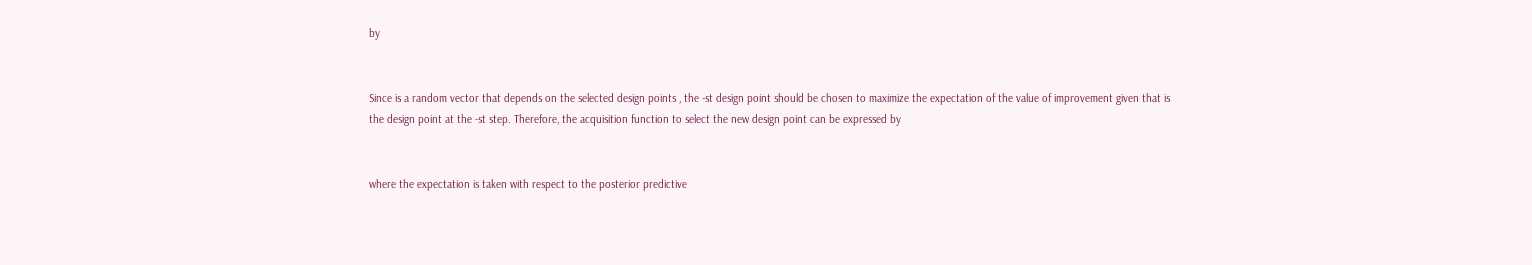by


Since is a random vector that depends on the selected design points , the -st design point should be chosen to maximize the expectation of the value of improvement given that is the design point at the -st step. Therefore, the acquisition function to select the new design point can be expressed by


where the expectation is taken with respect to the posterior predictive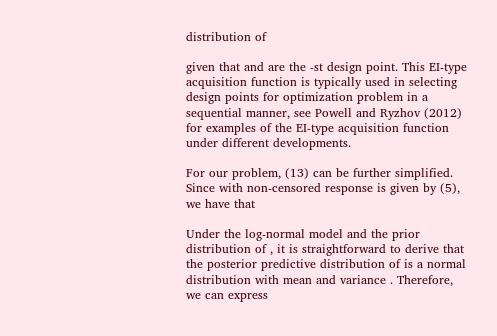distribution of

given that and are the -st design point. This EI-type acquisition function is typically used in selecting design points for optimization problem in a sequential manner, see Powell and Ryzhov (2012) for examples of the EI-type acquisition function under different developments.

For our problem, (13) can be further simplified. Since with non-censored response is given by (5), we have that

Under the log-normal model and the prior distribution of , it is straightforward to derive that the posterior predictive distribution of is a normal distribution with mean and variance . Therefore, we can express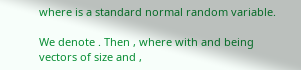where is a standard normal random variable.

We denote . Then , where with and being vectors of size and ,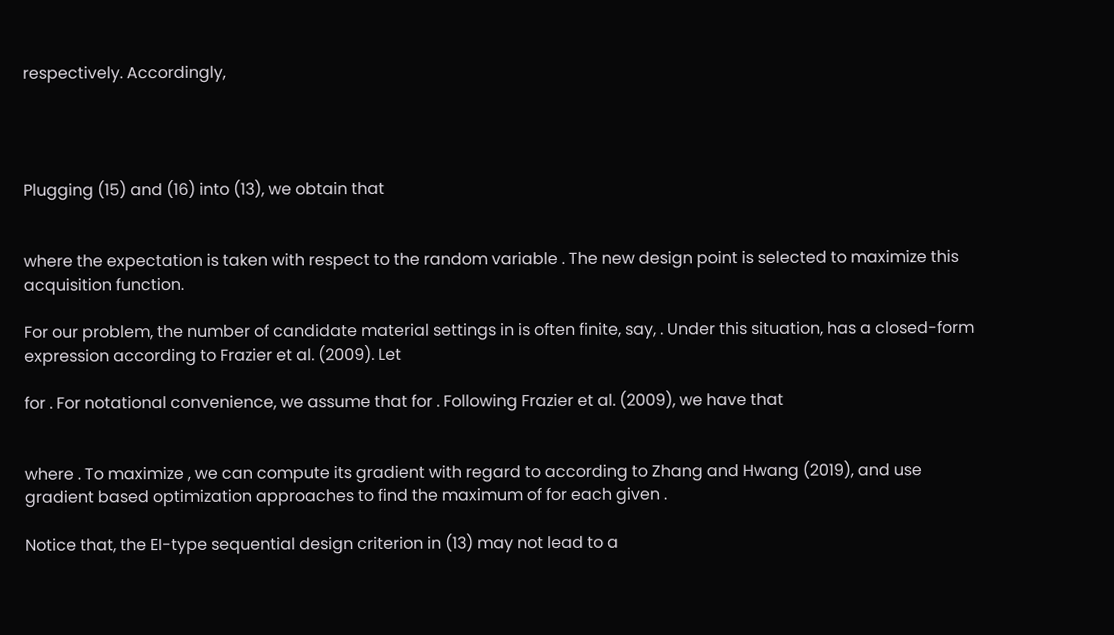respectively. Accordingly,




Plugging (15) and (16) into (13), we obtain that


where the expectation is taken with respect to the random variable . The new design point is selected to maximize this acquisition function.

For our problem, the number of candidate material settings in is often finite, say, . Under this situation, has a closed-form expression according to Frazier et al. (2009). Let

for . For notational convenience, we assume that for . Following Frazier et al. (2009), we have that


where . To maximize , we can compute its gradient with regard to according to Zhang and Hwang (2019), and use gradient based optimization approaches to find the maximum of for each given .

Notice that, the EI-type sequential design criterion in (13) may not lead to a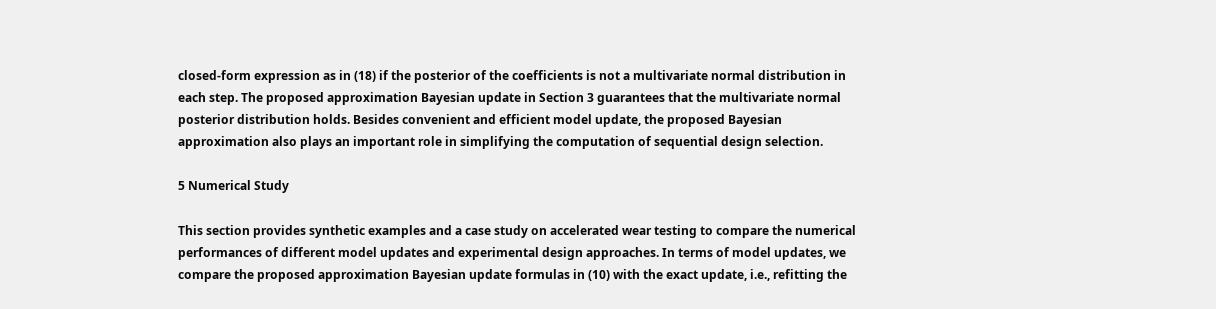closed-form expression as in (18) if the posterior of the coefficients is not a multivariate normal distribution in each step. The proposed approximation Bayesian update in Section 3 guarantees that the multivariate normal posterior distribution holds. Besides convenient and efficient model update, the proposed Bayesian approximation also plays an important role in simplifying the computation of sequential design selection.

5 Numerical Study

This section provides synthetic examples and a case study on accelerated wear testing to compare the numerical performances of different model updates and experimental design approaches. In terms of model updates, we compare the proposed approximation Bayesian update formulas in (10) with the exact update, i.e., refitting the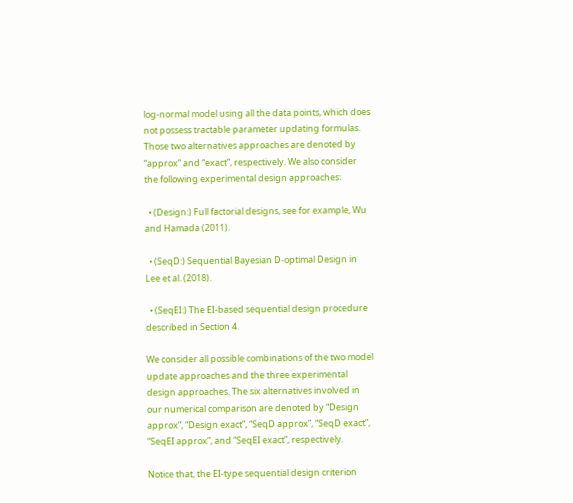log-normal model using all the data points, which does not possess tractable parameter updating formulas. Those two alternatives approaches are denoted by “approx” and “exact”, respectively. We also consider the following experimental design approaches:

  • (Design:) Full factorial designs, see for example, Wu and Hamada (2011).

  • (SeqD:) Sequential Bayesian D-optimal Design in Lee et al. (2018).

  • (SeqEI:) The EI-based sequential design procedure described in Section 4.

We consider all possible combinations of the two model update approaches and the three experimental design approaches. The six alternatives involved in our numerical comparison are denoted by “Design approx”, “Design exact”, “SeqD approx”, “SeqD exact”, “SeqEI approx”, and “SeqEI exact”, respectively.

Notice that, the EI-type sequential design criterion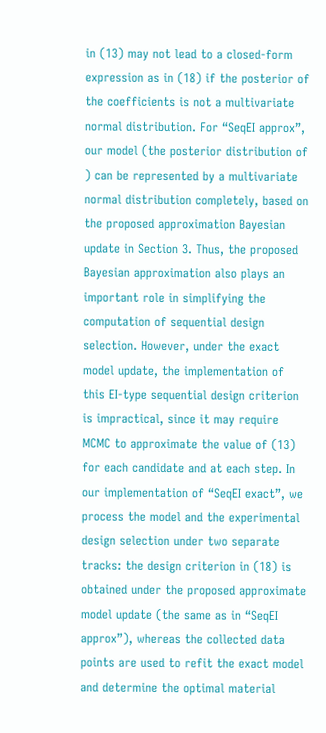in (13) may not lead to a closed-form expression as in (18) if the posterior of the coefficients is not a multivariate normal distribution. For “SeqEI approx”, our model (the posterior distribution of ) can be represented by a multivariate normal distribution completely, based on the proposed approximation Bayesian update in Section 3. Thus, the proposed Bayesian approximation also plays an important role in simplifying the computation of sequential design selection. However, under the exact model update, the implementation of this EI-type sequential design criterion is impractical, since it may require MCMC to approximate the value of (13) for each candidate and at each step. In our implementation of “SeqEI exact”, we process the model and the experimental design selection under two separate tracks: the design criterion in (18) is obtained under the proposed approximate model update (the same as in “SeqEI approx”), whereas the collected data points are used to refit the exact model and determine the optimal material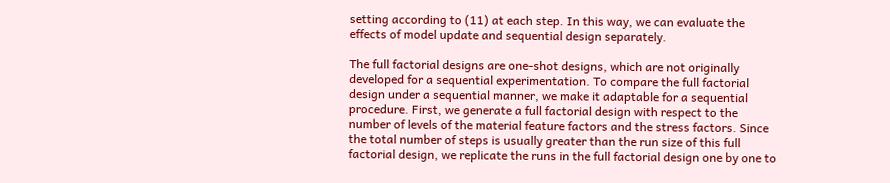setting according to (11) at each step. In this way, we can evaluate the effects of model update and sequential design separately.

The full factorial designs are one-shot designs, which are not originally developed for a sequential experimentation. To compare the full factorial design under a sequential manner, we make it adaptable for a sequential procedure. First, we generate a full factorial design with respect to the number of levels of the material feature factors and the stress factors. Since the total number of steps is usually greater than the run size of this full factorial design, we replicate the runs in the full factorial design one by one to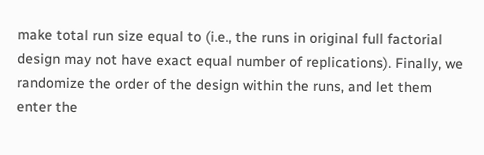make total run size equal to (i.e., the runs in original full factorial design may not have exact equal number of replications). Finally, we randomize the order of the design within the runs, and let them enter the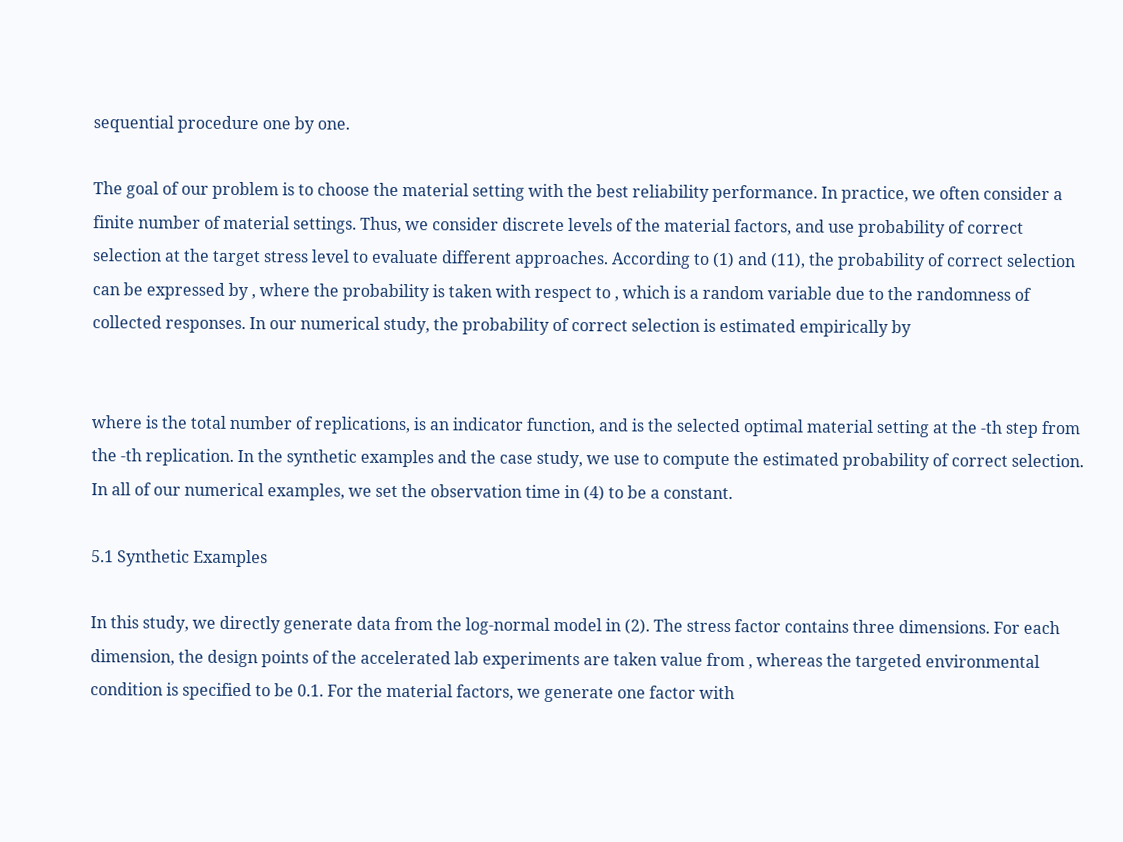sequential procedure one by one.

The goal of our problem is to choose the material setting with the best reliability performance. In practice, we often consider a finite number of material settings. Thus, we consider discrete levels of the material factors, and use probability of correct selection at the target stress level to evaluate different approaches. According to (1) and (11), the probability of correct selection can be expressed by , where the probability is taken with respect to , which is a random variable due to the randomness of collected responses. In our numerical study, the probability of correct selection is estimated empirically by


where is the total number of replications, is an indicator function, and is the selected optimal material setting at the -th step from the -th replication. In the synthetic examples and the case study, we use to compute the estimated probability of correct selection. In all of our numerical examples, we set the observation time in (4) to be a constant.

5.1 Synthetic Examples

In this study, we directly generate data from the log-normal model in (2). The stress factor contains three dimensions. For each dimension, the design points of the accelerated lab experiments are taken value from , whereas the targeted environmental condition is specified to be 0.1. For the material factors, we generate one factor with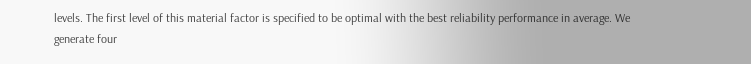levels. The first level of this material factor is specified to be optimal with the best reliability performance in average. We generate four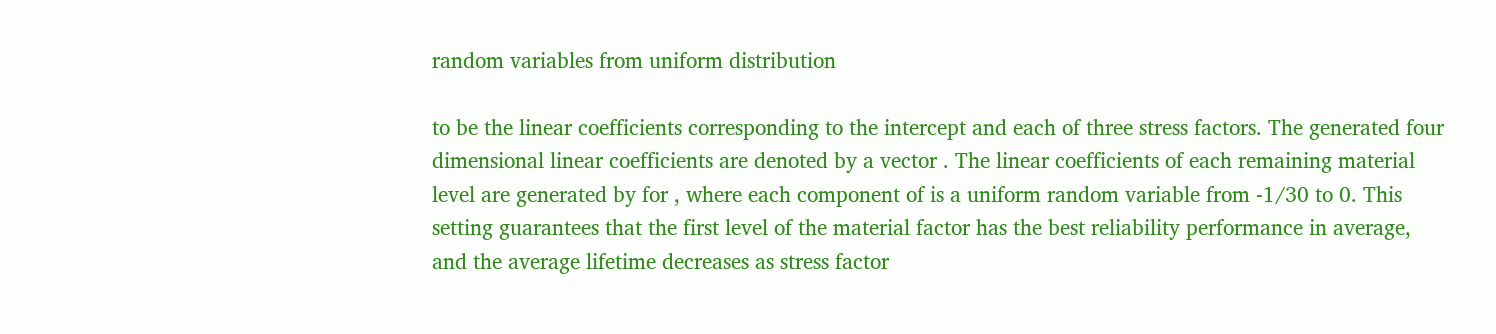random variables from uniform distribution

to be the linear coefficients corresponding to the intercept and each of three stress factors. The generated four dimensional linear coefficients are denoted by a vector . The linear coefficients of each remaining material level are generated by for , where each component of is a uniform random variable from -1/30 to 0. This setting guarantees that the first level of the material factor has the best reliability performance in average, and the average lifetime decreases as stress factor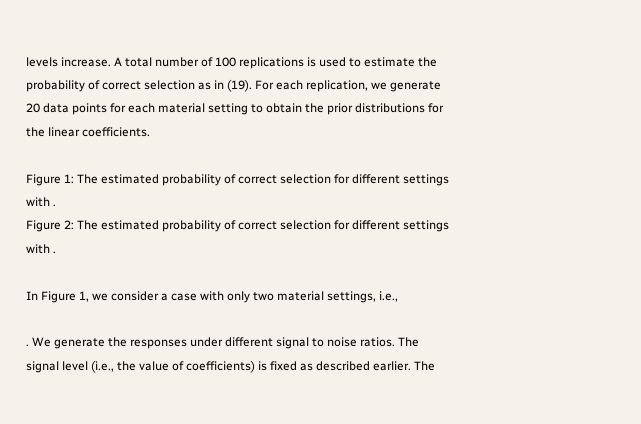levels increase. A total number of 100 replications is used to estimate the probability of correct selection as in (19). For each replication, we generate 20 data points for each material setting to obtain the prior distributions for the linear coefficients.

Figure 1: The estimated probability of correct selection for different settings with .
Figure 2: The estimated probability of correct selection for different settings with .

In Figure 1, we consider a case with only two material settings, i.e.,

. We generate the responses under different signal to noise ratios. The signal level (i.e., the value of coefficients) is fixed as described earlier. The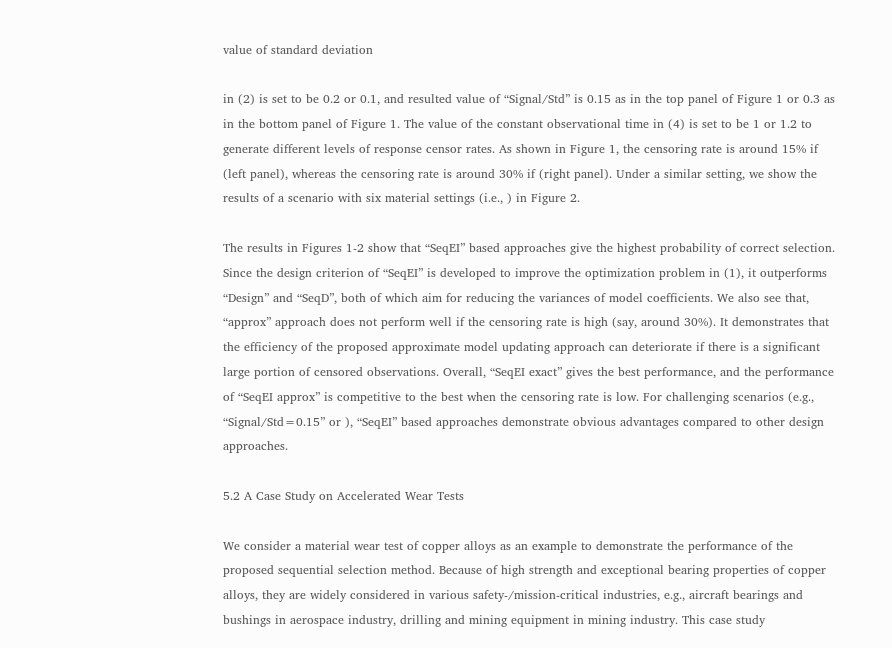value of standard deviation

in (2) is set to be 0.2 or 0.1, and resulted value of “Signal/Std” is 0.15 as in the top panel of Figure 1 or 0.3 as in the bottom panel of Figure 1. The value of the constant observational time in (4) is set to be 1 or 1.2 to generate different levels of response censor rates. As shown in Figure 1, the censoring rate is around 15% if (left panel), whereas the censoring rate is around 30% if (right panel). Under a similar setting, we show the results of a scenario with six material settings (i.e., ) in Figure 2.

The results in Figures 1-2 show that “SeqEI” based approaches give the highest probability of correct selection. Since the design criterion of “SeqEI” is developed to improve the optimization problem in (1), it outperforms “Design” and “SeqD”, both of which aim for reducing the variances of model coefficients. We also see that, “approx” approach does not perform well if the censoring rate is high (say, around 30%). It demonstrates that the efficiency of the proposed approximate model updating approach can deteriorate if there is a significant large portion of censored observations. Overall, “SeqEI exact” gives the best performance, and the performance of “SeqEI approx” is competitive to the best when the censoring rate is low. For challenging scenarios (e.g., “Signal/Std=0.15” or ), “SeqEI” based approaches demonstrate obvious advantages compared to other design approaches.

5.2 A Case Study on Accelerated Wear Tests

We consider a material wear test of copper alloys as an example to demonstrate the performance of the proposed sequential selection method. Because of high strength and exceptional bearing properties of copper alloys, they are widely considered in various safety-/mission-critical industries, e.g., aircraft bearings and bushings in aerospace industry, drilling and mining equipment in mining industry. This case study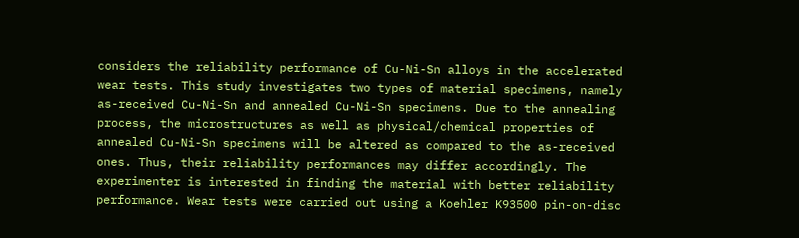considers the reliability performance of Cu-Ni-Sn alloys in the accelerated wear tests. This study investigates two types of material specimens, namely as-received Cu-Ni-Sn and annealed Cu-Ni-Sn specimens. Due to the annealing process, the microstructures as well as physical/chemical properties of annealed Cu-Ni-Sn specimens will be altered as compared to the as-received ones. Thus, their reliability performances may differ accordingly. The experimenter is interested in finding the material with better reliability performance. Wear tests were carried out using a Koehler K93500 pin-on-disc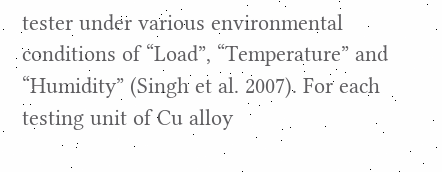tester under various environmental conditions of “Load”, “Temperature” and “Humidity” (Singh et al. 2007). For each testing unit of Cu alloy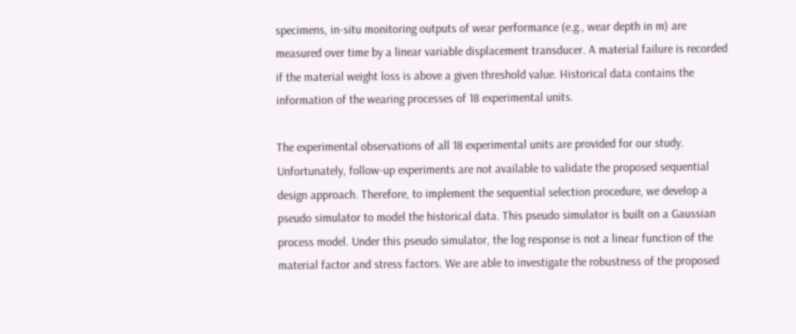specimens, in-situ monitoring outputs of wear performance (e.g., wear depth in m) are measured over time by a linear variable displacement transducer. A material failure is recorded if the material weight loss is above a given threshold value. Historical data contains the information of the wearing processes of 18 experimental units.

The experimental observations of all 18 experimental units are provided for our study. Unfortunately, follow-up experiments are not available to validate the proposed sequential design approach. Therefore, to implement the sequential selection procedure, we develop a pseudo simulator to model the historical data. This pseudo simulator is built on a Gaussian process model. Under this pseudo simulator, the log response is not a linear function of the material factor and stress factors. We are able to investigate the robustness of the proposed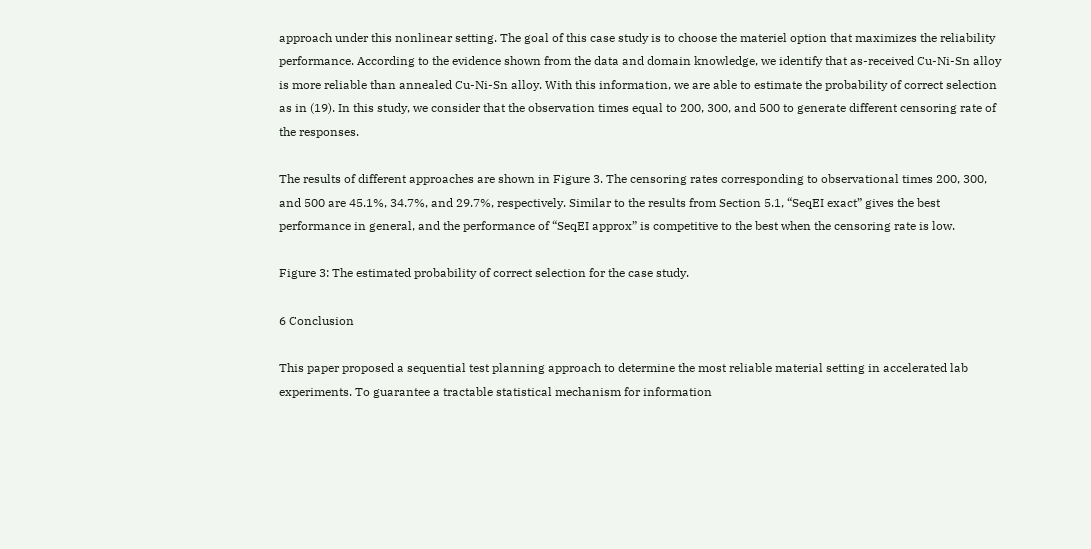approach under this nonlinear setting. The goal of this case study is to choose the materiel option that maximizes the reliability performance. According to the evidence shown from the data and domain knowledge, we identify that as-received Cu-Ni-Sn alloy is more reliable than annealed Cu-Ni-Sn alloy. With this information, we are able to estimate the probability of correct selection as in (19). In this study, we consider that the observation times equal to 200, 300, and 500 to generate different censoring rate of the responses.

The results of different approaches are shown in Figure 3. The censoring rates corresponding to observational times 200, 300, and 500 are 45.1%, 34.7%, and 29.7%, respectively. Similar to the results from Section 5.1, “SeqEI exact” gives the best performance in general, and the performance of “SeqEI approx” is competitive to the best when the censoring rate is low.

Figure 3: The estimated probability of correct selection for the case study.

6 Conclusion

This paper proposed a sequential test planning approach to determine the most reliable material setting in accelerated lab experiments. To guarantee a tractable statistical mechanism for information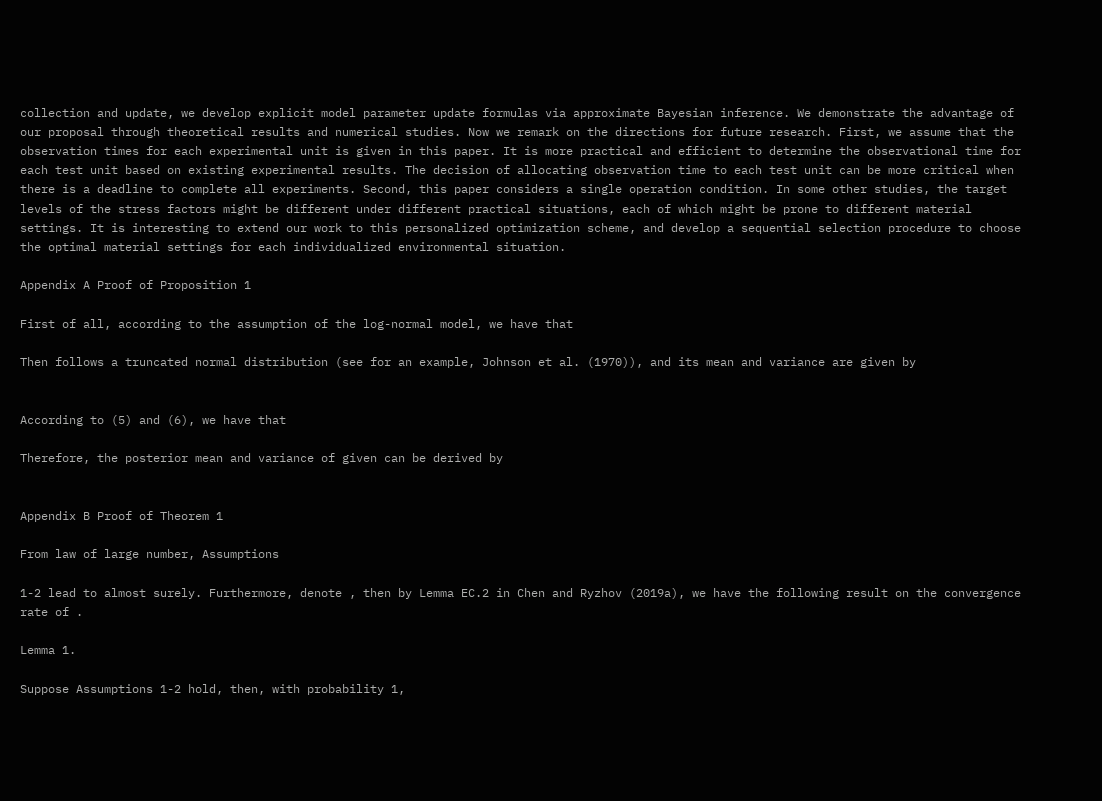collection and update, we develop explicit model parameter update formulas via approximate Bayesian inference. We demonstrate the advantage of our proposal through theoretical results and numerical studies. Now we remark on the directions for future research. First, we assume that the observation times for each experimental unit is given in this paper. It is more practical and efficient to determine the observational time for each test unit based on existing experimental results. The decision of allocating observation time to each test unit can be more critical when there is a deadline to complete all experiments. Second, this paper considers a single operation condition. In some other studies, the target levels of the stress factors might be different under different practical situations, each of which might be prone to different material settings. It is interesting to extend our work to this personalized optimization scheme, and develop a sequential selection procedure to choose the optimal material settings for each individualized environmental situation.

Appendix A Proof of Proposition 1

First of all, according to the assumption of the log-normal model, we have that

Then follows a truncated normal distribution (see for an example, Johnson et al. (1970)), and its mean and variance are given by


According to (5) and (6), we have that

Therefore, the posterior mean and variance of given can be derived by


Appendix B Proof of Theorem 1

From law of large number, Assumptions

1-2 lead to almost surely. Furthermore, denote , then by Lemma EC.2 in Chen and Ryzhov (2019a), we have the following result on the convergence rate of .

Lemma 1.

Suppose Assumptions 1-2 hold, then, with probability 1,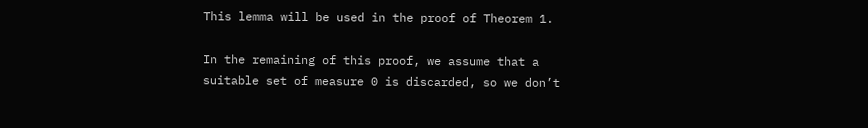This lemma will be used in the proof of Theorem 1.

In the remaining of this proof, we assume that a suitable set of measure 0 is discarded, so we don’t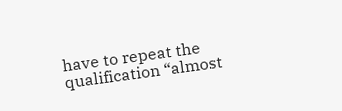have to repeat the qualification “almost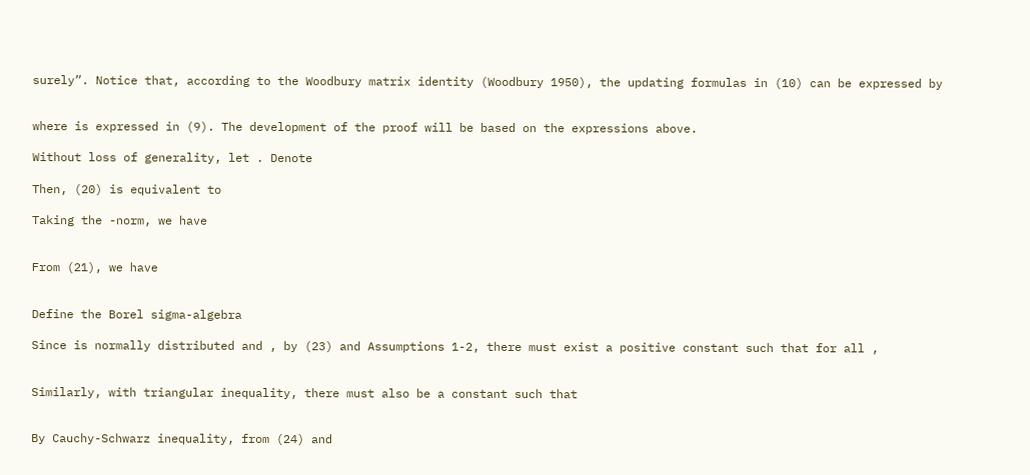surely”. Notice that, according to the Woodbury matrix identity (Woodbury 1950), the updating formulas in (10) can be expressed by


where is expressed in (9). The development of the proof will be based on the expressions above.

Without loss of generality, let . Denote

Then, (20) is equivalent to

Taking the -norm, we have


From (21), we have


Define the Borel sigma-algebra

Since is normally distributed and , by (23) and Assumptions 1-2, there must exist a positive constant such that for all ,


Similarly, with triangular inequality, there must also be a constant such that


By Cauchy-Schwarz inequality, from (24) and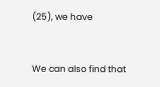(25), we have


We can also find that